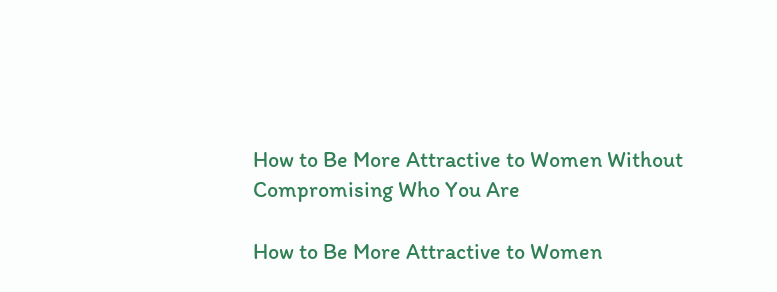How to Be More Attractive to Women Without Compromising Who You Are

How to Be More Attractive to Women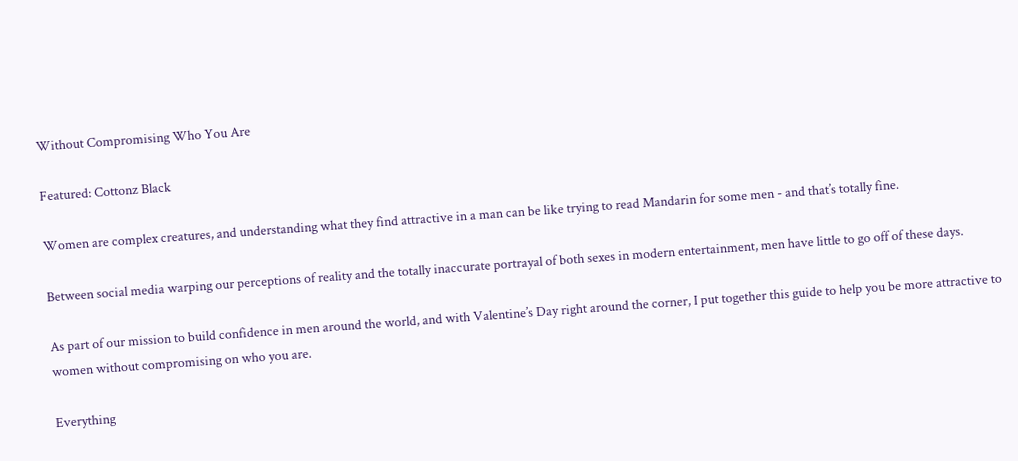Without Compromising Who You Are

Featured: Cottonz Black

Women are complex creatures, and understanding what they find attractive in a man can be like trying to read Mandarin for some men - and that’s totally fine.

Between social media warping our perceptions of reality and the totally inaccurate portrayal of both sexes in modern entertainment, men have little to go off of these days.

As part of our mission to build confidence in men around the world, and with Valentine’s Day right around the corner, I put together this guide to help you be more attractive to women without compromising on who you are.

Everything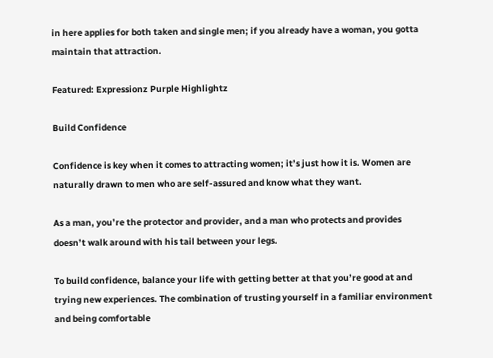in here applies for both taken and single men; if you already have a woman, you gotta maintain that attraction.

Featured: Expressionz Purple Highlightz

Build Confidence

Confidence is key when it comes to attracting women; it’s just how it is. Women are naturally drawn to men who are self-assured and know what they want.

As a man, you’re the protector and provider, and a man who protects and provides doesn’t walk around with his tail between your legs.

To build confidence, balance your life with getting better at that you’re good at and trying new experiences. The combination of trusting yourself in a familiar environment and being comfortable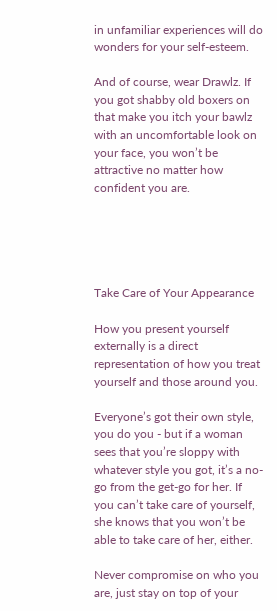in unfamiliar experiences will do wonders for your self-esteem.

And of course, wear Drawlz. If you got shabby old boxers on that make you itch your bawlz with an uncomfortable look on your face, you won’t be attractive no matter how confident you are.





Take Care of Your Appearance

How you present yourself externally is a direct representation of how you treat yourself and those around you.

Everyone’s got their own style, you do you - but if a woman sees that you’re sloppy with whatever style you got, it’s a no-go from the get-go for her. If you can’t take care of yourself, she knows that you won’t be able to take care of her, either.

Never compromise on who you are, just stay on top of your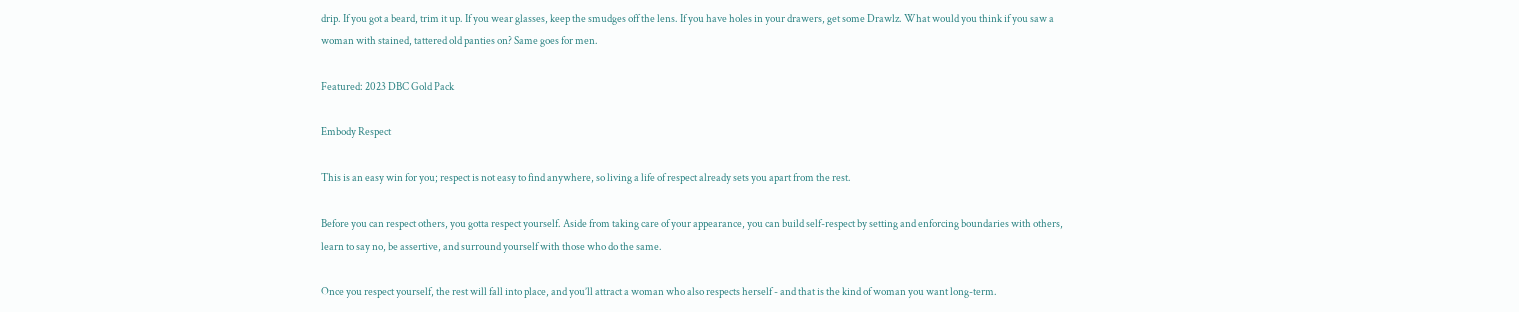drip. If you got a beard, trim it up. If you wear glasses, keep the smudges off the lens. If you have holes in your drawers, get some Drawlz. What would you think if you saw a woman with stained, tattered old panties on? Same goes for men.

Featured: 2023 DBC Gold Pack

Embody Respect

This is an easy win for you; respect is not easy to find anywhere, so living a life of respect already sets you apart from the rest.

Before you can respect others, you gotta respect yourself. Aside from taking care of your appearance, you can build self-respect by setting and enforcing boundaries with others, learn to say no, be assertive, and surround yourself with those who do the same.

Once you respect yourself, the rest will fall into place, and you’ll attract a woman who also respects herself - and that is the kind of woman you want long-term.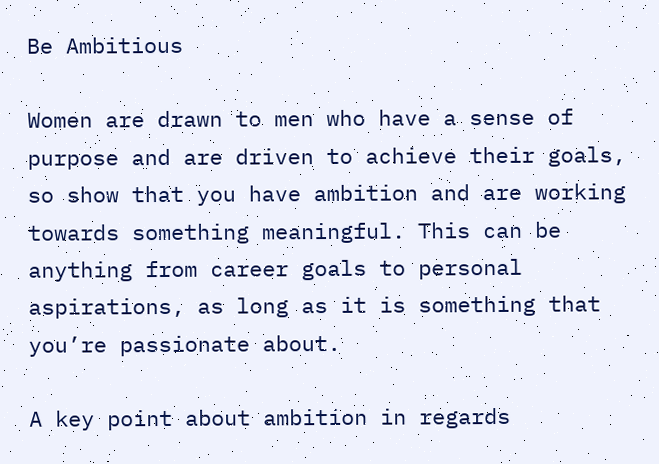Be Ambitious

Women are drawn to men who have a sense of purpose and are driven to achieve their goals, so show that you have ambition and are working towards something meaningful. This can be anything from career goals to personal aspirations, as long as it is something that you’re passionate about.

A key point about ambition in regards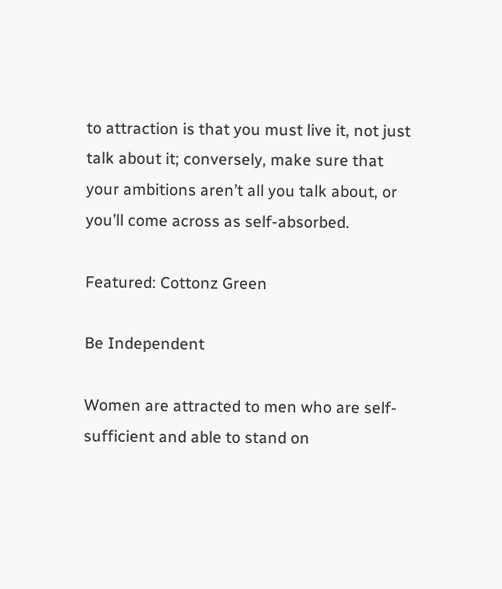to attraction is that you must live it, not just talk about it; conversely, make sure that your ambitions aren’t all you talk about, or you’ll come across as self-absorbed.

Featured: Cottonz Green

Be Independent

Women are attracted to men who are self-sufficient and able to stand on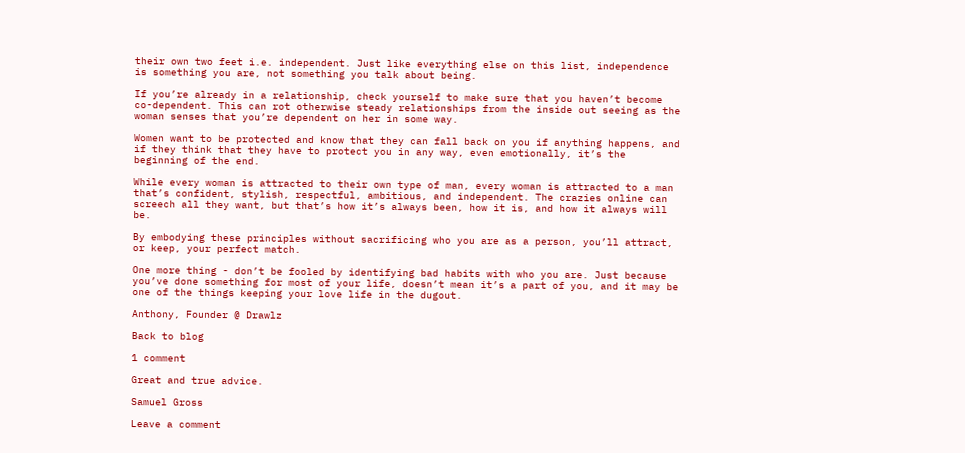their own two feet i.e. independent. Just like everything else on this list, independence is something you are, not something you talk about being.

If you’re already in a relationship, check yourself to make sure that you haven’t become co-dependent. This can rot otherwise steady relationships from the inside out seeing as the woman senses that you’re dependent on her in some way.

Women want to be protected and know that they can fall back on you if anything happens, and if they think that they have to protect you in any way, even emotionally, it’s the beginning of the end.

While every woman is attracted to their own type of man, every woman is attracted to a man that’s confident, stylish, respectful, ambitious, and independent. The crazies online can screech all they want, but that’s how it’s always been, how it is, and how it always will be.

By embodying these principles without sacrificing who you are as a person, you’ll attract, or keep, your perfect match.

One more thing - don’t be fooled by identifying bad habits with who you are. Just because you’ve done something for most of your life, doesn’t mean it’s a part of you, and it may be one of the things keeping your love life in the dugout.

Anthony, Founder @ Drawlz

Back to blog

1 comment

Great and true advice.

Samuel Gross

Leave a comment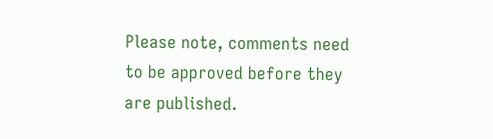Please note, comments need to be approved before they are published.